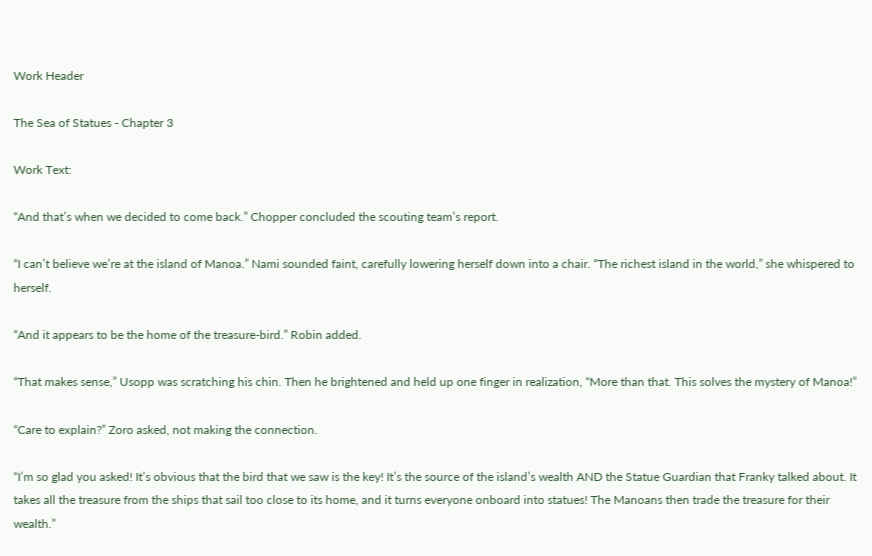Work Header

The Sea of Statues - Chapter 3

Work Text:

“And that’s when we decided to come back.” Chopper concluded the scouting team’s report.

“I can’t believe we’re at the island of Manoa.” Nami sounded faint, carefully lowering herself down into a chair. “The richest island in the world,” she whispered to herself.

“And it appears to be the home of the treasure-bird.” Robin added.

“That makes sense,” Usopp was scratching his chin. Then he brightened and held up one finger in realization, “More than that. This solves the mystery of Manoa!”

“Care to explain?” Zoro asked, not making the connection.

“I’m so glad you asked! It’s obvious that the bird that we saw is the key! It’s the source of the island’s wealth AND the Statue Guardian that Franky talked about. It takes all the treasure from the ships that sail too close to its home, and it turns everyone onboard into statues! The Manoans then trade the treasure for their wealth.”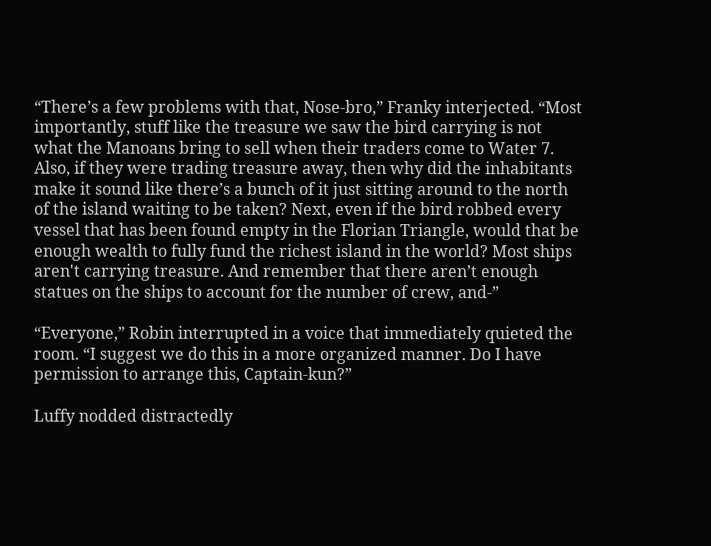“There’s a few problems with that, Nose-bro,” Franky interjected. “Most importantly, stuff like the treasure we saw the bird carrying is not what the Manoans bring to sell when their traders come to Water 7. Also, if they were trading treasure away, then why did the inhabitants make it sound like there’s a bunch of it just sitting around to the north of the island waiting to be taken? Next, even if the bird robbed every vessel that has been found empty in the Florian Triangle, would that be enough wealth to fully fund the richest island in the world? Most ships aren't carrying treasure. And remember that there aren’t enough statues on the ships to account for the number of crew, and-”

“Everyone,” Robin interrupted in a voice that immediately quieted the room. “I suggest we do this in a more organized manner. Do I have permission to arrange this, Captain-kun?”

Luffy nodded distractedly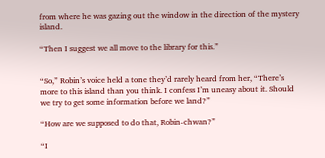from where he was gazing out the window in the direction of the mystery island.

“Then I suggest we all move to the library for this.”


“So,” Robin’s voice held a tone they’d rarely heard from her, “There’s more to this island than you think. I confess I’m uneasy about it. Should we try to get some information before we land?”

“How are we supposed to do that, Robin-chwan?”

“I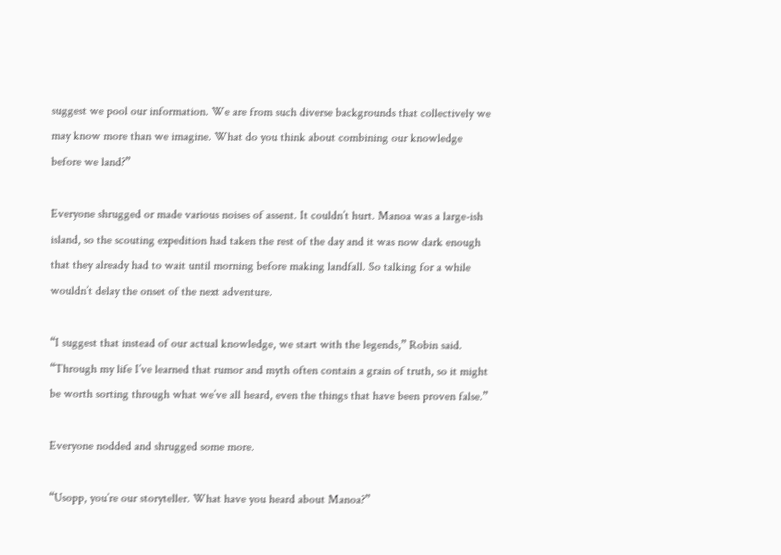suggest we pool our information. We are from such diverse backgrounds that collectively we may know more than we imagine. What do you think about combining our knowledge before we land?”

Everyone shrugged or made various noises of assent. It couldn’t hurt. Manoa was a large-ish island, so the scouting expedition had taken the rest of the day and it was now dark enough that they already had to wait until morning before making landfall. So talking for a while wouldn’t delay the onset of the next adventure.

“I suggest that instead of our actual knowledge, we start with the legends,” Robin said. “Through my life I’ve learned that rumor and myth often contain a grain of truth, so it might be worth sorting through what we’ve all heard, even the things that have been proven false.”

Everyone nodded and shrugged some more.

“Usopp, you’re our storyteller. What have you heard about Manoa?”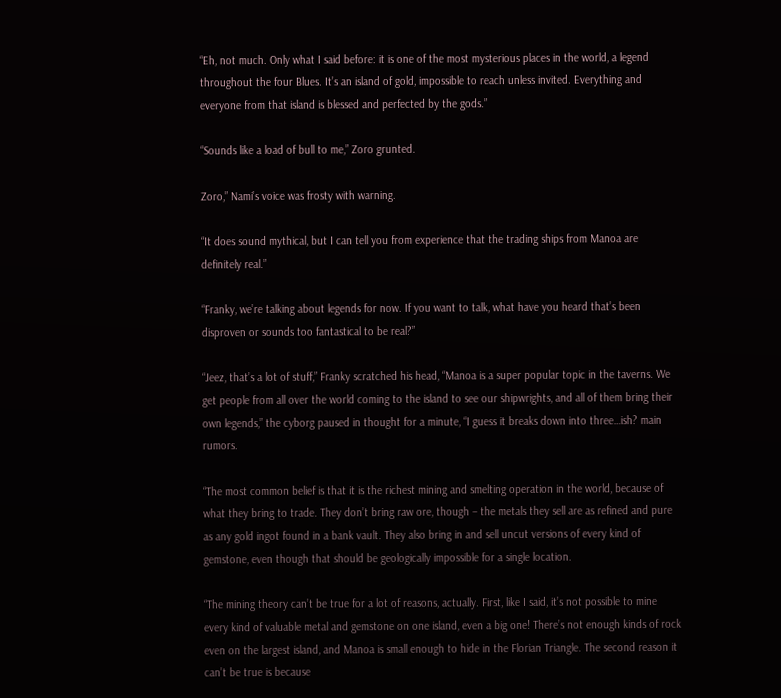“Eh, not much. Only what I said before: it is one of the most mysterious places in the world, a legend throughout the four Blues. It’s an island of gold, impossible to reach unless invited. Everything and everyone from that island is blessed and perfected by the gods.”

“Sounds like a load of bull to me,” Zoro grunted.

Zoro,” Nami’s voice was frosty with warning.

“It does sound mythical, but I can tell you from experience that the trading ships from Manoa are definitely real.”

“Franky, we’re talking about legends for now. If you want to talk, what have you heard that’s been disproven or sounds too fantastical to be real?”

“Jeez, that’s a lot of stuff,” Franky scratched his head, “Manoa is a super popular topic in the taverns. We get people from all over the world coming to the island to see our shipwrights, and all of them bring their own legends,” the cyborg paused in thought for a minute, “I guess it breaks down into three…ish? main rumors.

“The most common belief is that it is the richest mining and smelting operation in the world, because of what they bring to trade. They don’t bring raw ore, though – the metals they sell are as refined and pure as any gold ingot found in a bank vault. They also bring in and sell uncut versions of every kind of gemstone, even though that should be geologically impossible for a single location.

“The mining theory can’t be true for a lot of reasons, actually. First, like I said, it’s not possible to mine every kind of valuable metal and gemstone on one island, even a big one! There’s not enough kinds of rock even on the largest island, and Manoa is small enough to hide in the Florian Triangle. The second reason it can’t be true is because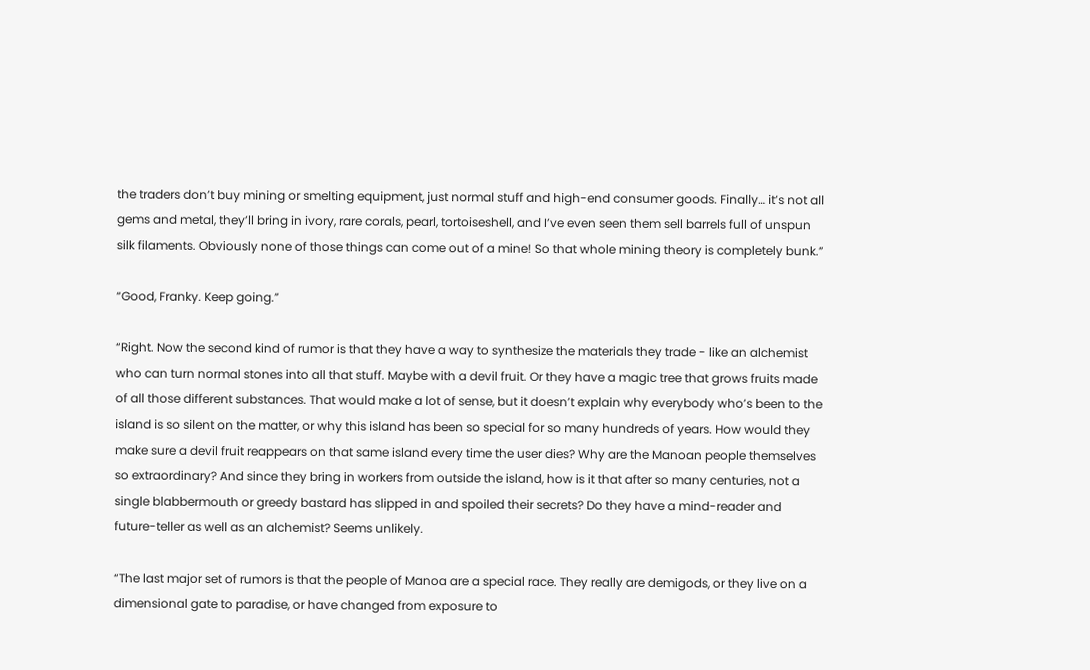the traders don’t buy mining or smelting equipment, just normal stuff and high-end consumer goods. Finally… it’s not all gems and metal, they’ll bring in ivory, rare corals, pearl, tortoiseshell, and I’ve even seen them sell barrels full of unspun silk filaments. Obviously none of those things can come out of a mine! So that whole mining theory is completely bunk.”

“Good, Franky. Keep going.”

“Right. Now the second kind of rumor is that they have a way to synthesize the materials they trade - like an alchemist who can turn normal stones into all that stuff. Maybe with a devil fruit. Or they have a magic tree that grows fruits made of all those different substances. That would make a lot of sense, but it doesn’t explain why everybody who’s been to the island is so silent on the matter, or why this island has been so special for so many hundreds of years. How would they make sure a devil fruit reappears on that same island every time the user dies? Why are the Manoan people themselves so extraordinary? And since they bring in workers from outside the island, how is it that after so many centuries, not a single blabbermouth or greedy bastard has slipped in and spoiled their secrets? Do they have a mind-reader and future-teller as well as an alchemist? Seems unlikely.

“The last major set of rumors is that the people of Manoa are a special race. They really are demigods, or they live on a dimensional gate to paradise, or have changed from exposure to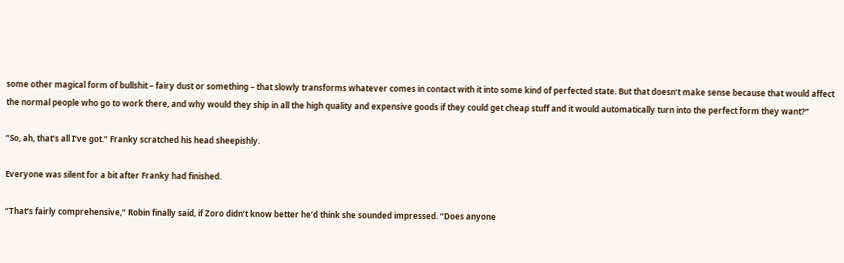some other magical form of bullshit – fairy dust or something – that slowly transforms whatever comes in contact with it into some kind of perfected state. But that doesn’t make sense because that would affect the normal people who go to work there, and why would they ship in all the high quality and expensive goods if they could get cheap stuff and it would automatically turn into the perfect form they want?”

“So, ah, that’s all I’ve got.” Franky scratched his head sheepishly.

Everyone was silent for a bit after Franky had finished.

“That’s fairly comprehensive,” Robin finally said, if Zoro didn’t know better he’d think she sounded impressed. “Does anyone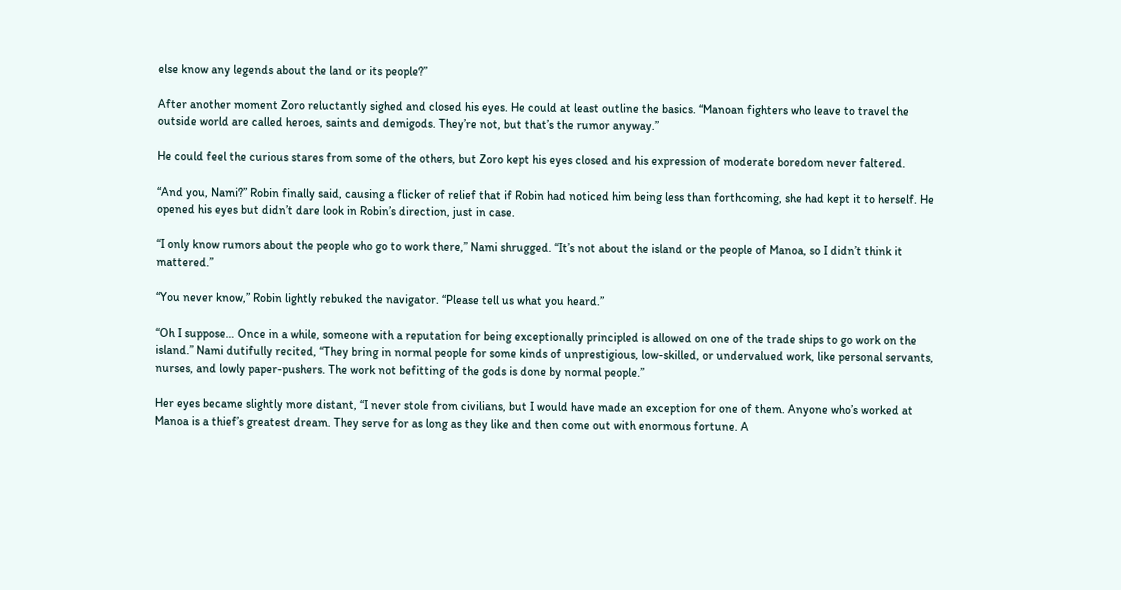else know any legends about the land or its people?”

After another moment Zoro reluctantly sighed and closed his eyes. He could at least outline the basics. “Manoan fighters who leave to travel the outside world are called heroes, saints and demigods. They’re not, but that’s the rumor anyway.”

He could feel the curious stares from some of the others, but Zoro kept his eyes closed and his expression of moderate boredom never faltered.

“And you, Nami?” Robin finally said, causing a flicker of relief that if Robin had noticed him being less than forthcoming, she had kept it to herself. He opened his eyes but didn’t dare look in Robin’s direction, just in case.

“I only know rumors about the people who go to work there,” Nami shrugged. “It’s not about the island or the people of Manoa, so I didn’t think it mattered.”

“You never know,” Robin lightly rebuked the navigator. “Please tell us what you heard.”

“Oh I suppose… Once in a while, someone with a reputation for being exceptionally principled is allowed on one of the trade ships to go work on the island.” Nami dutifully recited, “They bring in normal people for some kinds of unprestigious, low-skilled, or undervalued work, like personal servants, nurses, and lowly paper-pushers. The work not befitting of the gods is done by normal people.”

Her eyes became slightly more distant, “I never stole from civilians, but I would have made an exception for one of them. Anyone who’s worked at Manoa is a thief’s greatest dream. They serve for as long as they like and then come out with enormous fortune. A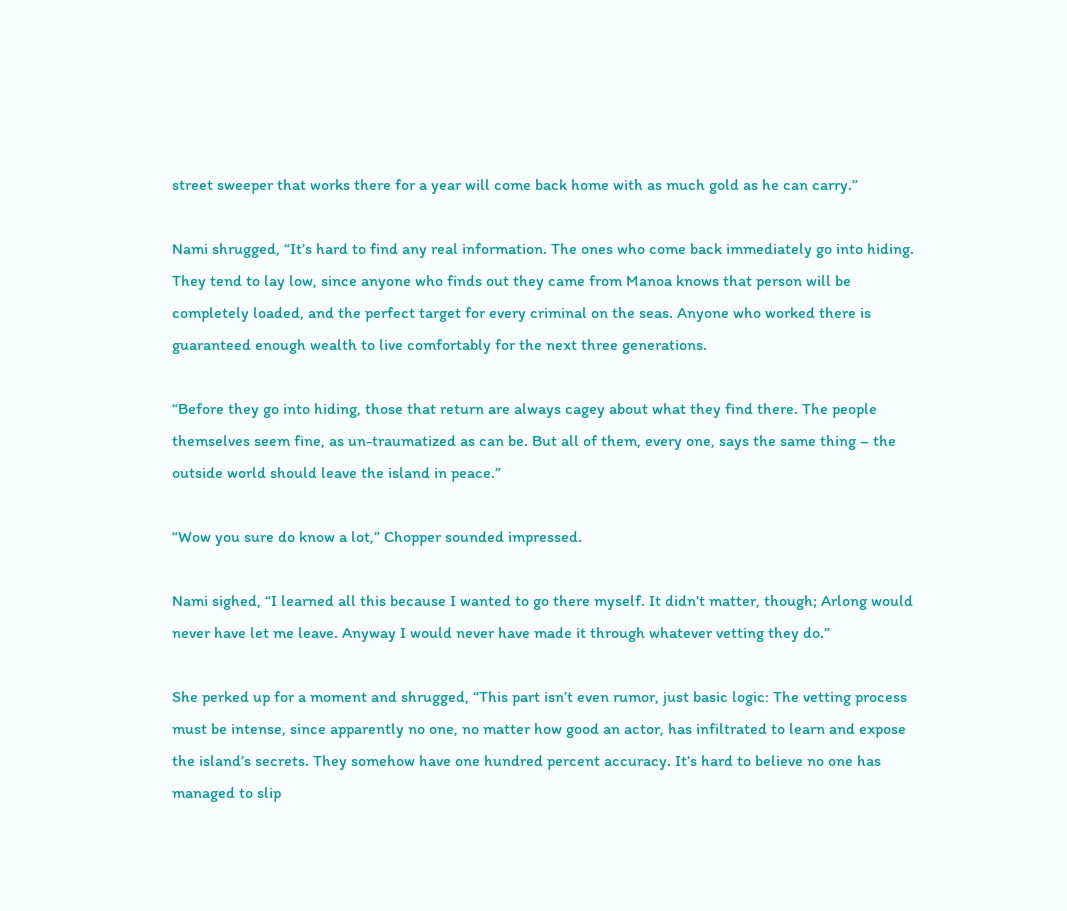street sweeper that works there for a year will come back home with as much gold as he can carry.”

Nami shrugged, “It’s hard to find any real information. The ones who come back immediately go into hiding. They tend to lay low, since anyone who finds out they came from Manoa knows that person will be completely loaded, and the perfect target for every criminal on the seas. Anyone who worked there is guaranteed enough wealth to live comfortably for the next three generations.

“Before they go into hiding, those that return are always cagey about what they find there. The people themselves seem fine, as un-traumatized as can be. But all of them, every one, says the same thing – the outside world should leave the island in peace.”

“Wow you sure do know a lot,” Chopper sounded impressed.

Nami sighed, “I learned all this because I wanted to go there myself. It didn’t matter, though; Arlong would never have let me leave. Anyway I would never have made it through whatever vetting they do.”

She perked up for a moment and shrugged, “This part isn’t even rumor, just basic logic: The vetting process must be intense, since apparently no one, no matter how good an actor, has infiltrated to learn and expose the island’s secrets. They somehow have one hundred percent accuracy. It’s hard to believe no one has managed to slip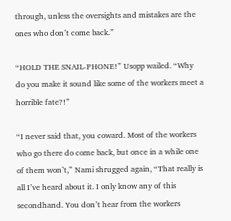through, unless the oversights and mistakes are the ones who don’t come back.”

“HOLD THE SNAIL-PHONE!” Usopp wailed. “Why do you make it sound like some of the workers meet a horrible fate?!”

“I never said that, you coward. Most of the workers who go there do come back, but once in a while one of them won’t,” Nami shrugged again, “That really is all I’ve heard about it. I only know any of this secondhand. You don’t hear from the workers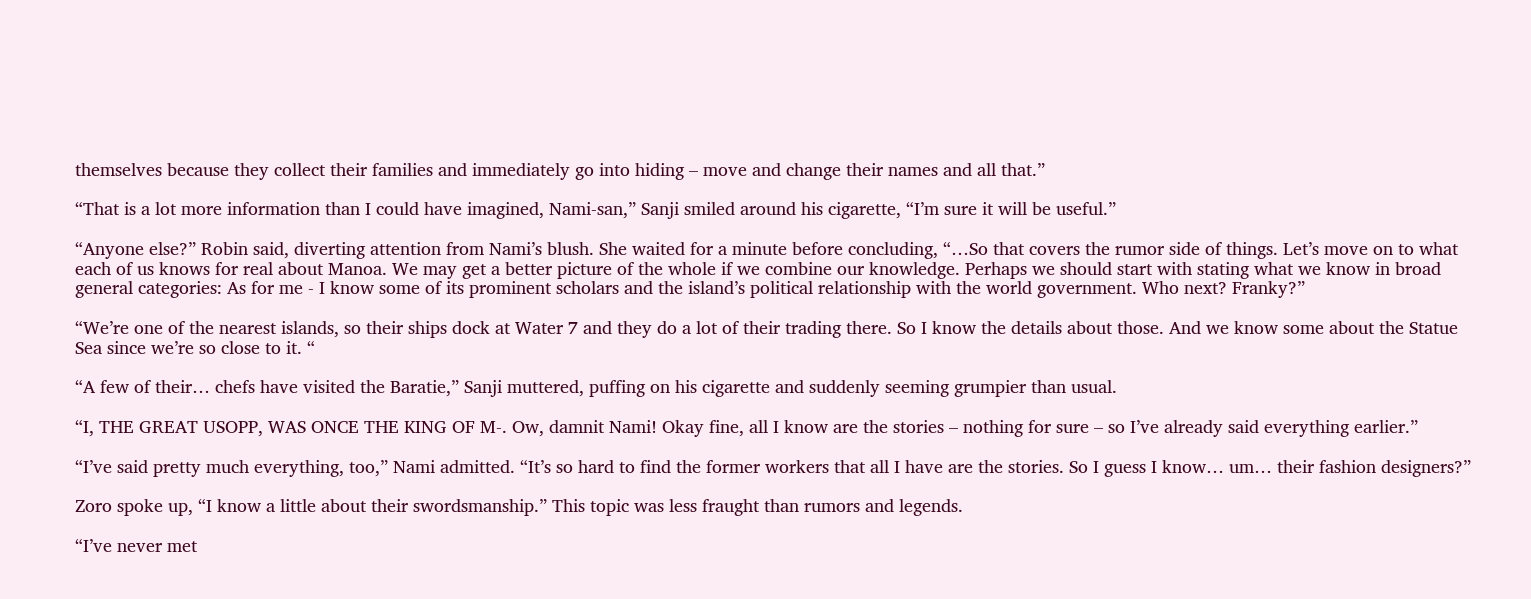themselves because they collect their families and immediately go into hiding – move and change their names and all that.”

“That is a lot more information than I could have imagined, Nami-san,” Sanji smiled around his cigarette, “I’m sure it will be useful.”

“Anyone else?” Robin said, diverting attention from Nami’s blush. She waited for a minute before concluding, “…So that covers the rumor side of things. Let’s move on to what each of us knows for real about Manoa. We may get a better picture of the whole if we combine our knowledge. Perhaps we should start with stating what we know in broad general categories: As for me - I know some of its prominent scholars and the island’s political relationship with the world government. Who next? Franky?”

“We’re one of the nearest islands, so their ships dock at Water 7 and they do a lot of their trading there. So I know the details about those. And we know some about the Statue Sea since we’re so close to it. “

“A few of their… chefs have visited the Baratie,” Sanji muttered, puffing on his cigarette and suddenly seeming grumpier than usual.

“I, THE GREAT USOPP, WAS ONCE THE KING OF M-. Ow, damnit Nami! Okay fine, all I know are the stories – nothing for sure – so I’ve already said everything earlier.”

“I’ve said pretty much everything, too,” Nami admitted. “It’s so hard to find the former workers that all I have are the stories. So I guess I know… um… their fashion designers?”

Zoro spoke up, “I know a little about their swordsmanship.” This topic was less fraught than rumors and legends.

“I’ve never met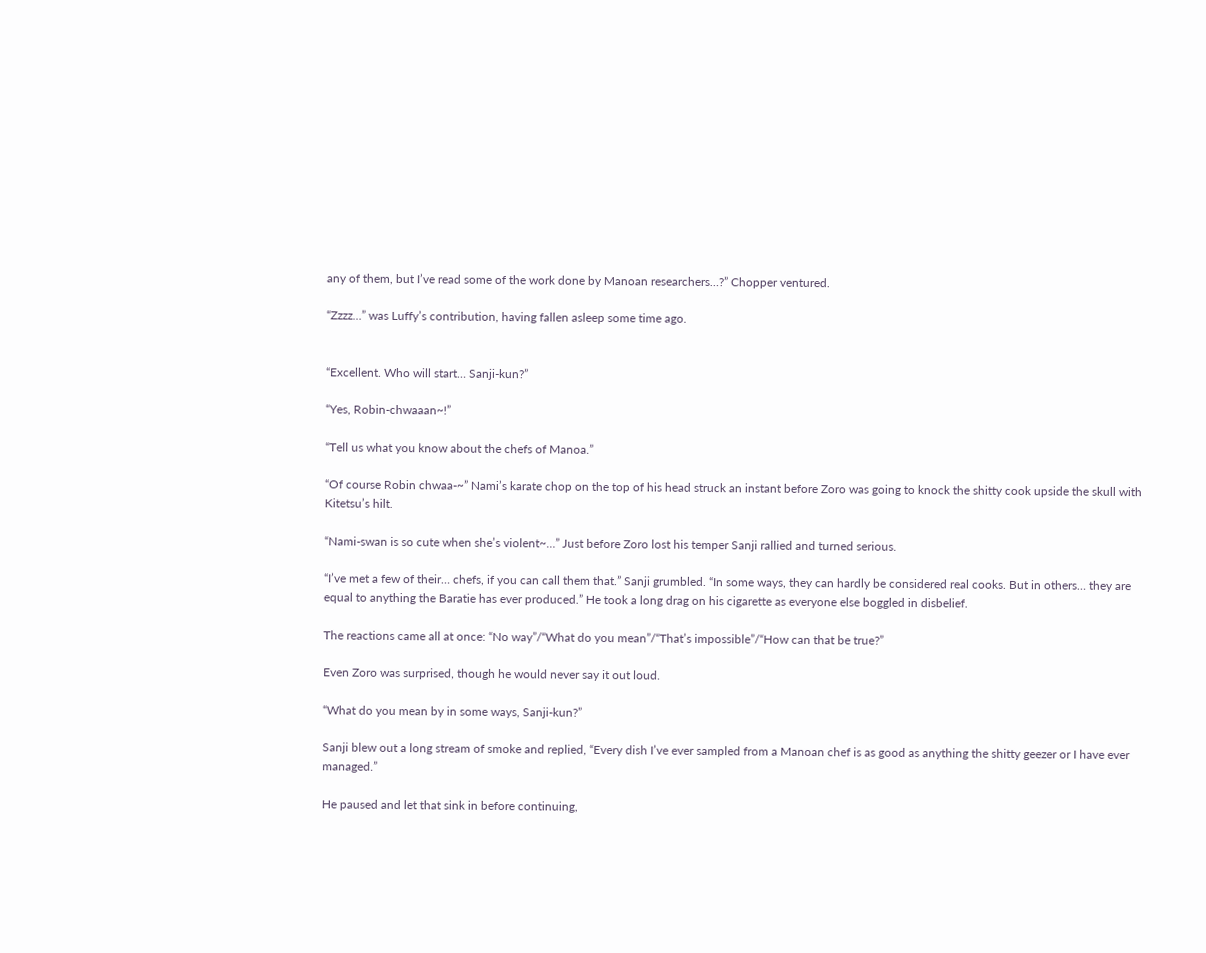any of them, but I’ve read some of the work done by Manoan researchers…?” Chopper ventured.

“Zzzz…” was Luffy’s contribution, having fallen asleep some time ago.


“Excellent. Who will start… Sanji-kun?”

“Yes, Robin-chwaaan~!”

“Tell us what you know about the chefs of Manoa.”

“Of course Robin chwaa-~” Nami’s karate chop on the top of his head struck an instant before Zoro was going to knock the shitty cook upside the skull with Kitetsu’s hilt.

“Nami-swan is so cute when she’s violent~…” Just before Zoro lost his temper Sanji rallied and turned serious.

“I’ve met a few of their… chefs, if you can call them that.” Sanji grumbled. “In some ways, they can hardly be considered real cooks. But in others… they are equal to anything the Baratie has ever produced.” He took a long drag on his cigarette as everyone else boggled in disbelief.

The reactions came all at once: “No way”/“What do you mean”/“That’s impossible”/“How can that be true?”

Even Zoro was surprised, though he would never say it out loud.

“What do you mean by in some ways, Sanji-kun?”

Sanji blew out a long stream of smoke and replied, “Every dish I’ve ever sampled from a Manoan chef is as good as anything the shitty geezer or I have ever managed.”

He paused and let that sink in before continuing,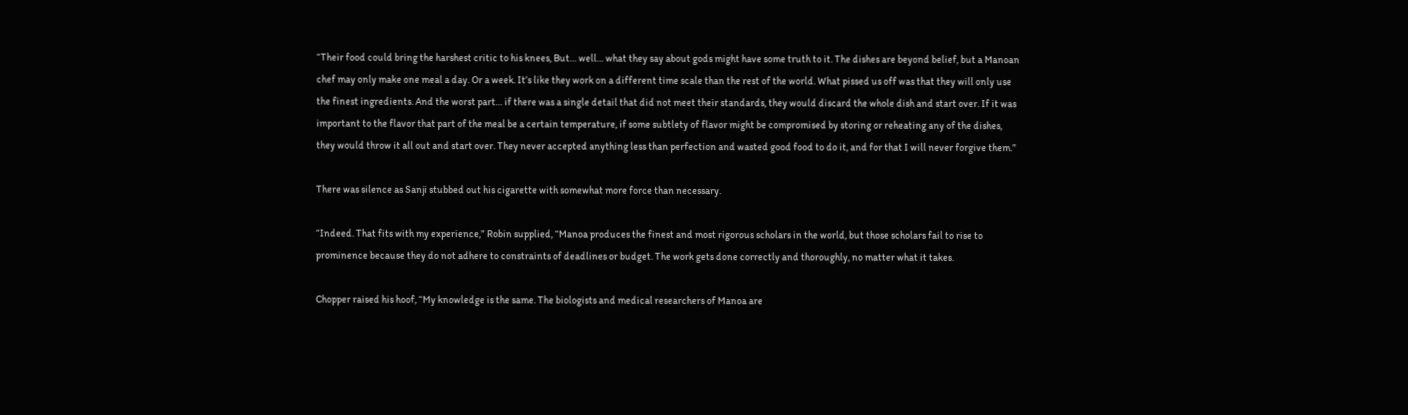“Their food could bring the harshest critic to his knees, But… well… what they say about gods might have some truth to it. The dishes are beyond belief, but a Manoan chef may only make one meal a day. Or a week. It’s like they work on a different time scale than the rest of the world. What pissed us off was that they will only use the finest ingredients. And the worst part… if there was a single detail that did not meet their standards, they would discard the whole dish and start over. If it was important to the flavor that part of the meal be a certain temperature, if some subtlety of flavor might be compromised by storing or reheating any of the dishes, they would throw it all out and start over. They never accepted anything less than perfection and wasted good food to do it, and for that I will never forgive them.”

There was silence as Sanji stubbed out his cigarette with somewhat more force than necessary.

“Indeed. That fits with my experience,” Robin supplied, “Manoa produces the finest and most rigorous scholars in the world, but those scholars fail to rise to prominence because they do not adhere to constraints of deadlines or budget. The work gets done correctly and thoroughly, no matter what it takes.

Chopper raised his hoof, “My knowledge is the same. The biologists and medical researchers of Manoa are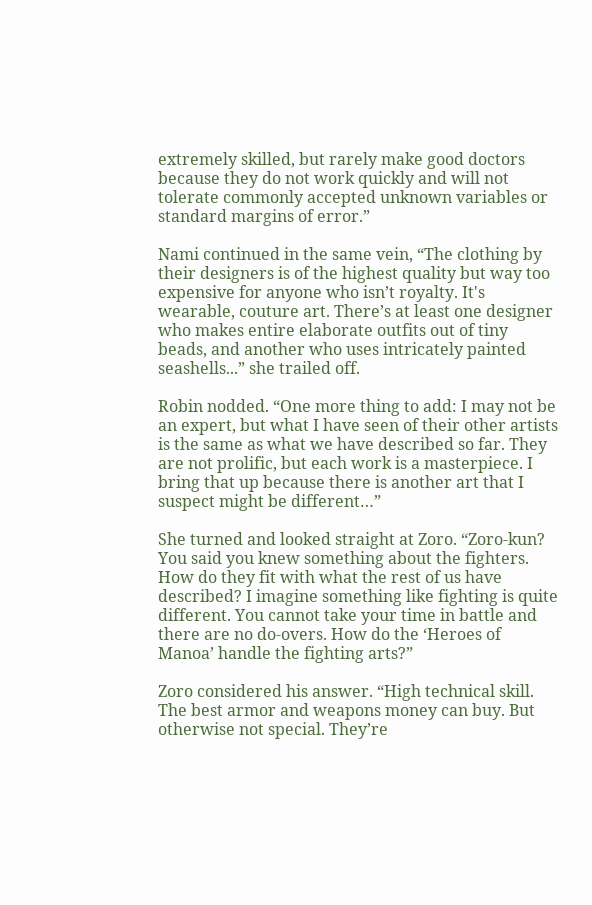extremely skilled, but rarely make good doctors because they do not work quickly and will not tolerate commonly accepted unknown variables or standard margins of error.”

Nami continued in the same vein, “The clothing by their designers is of the highest quality but way too expensive for anyone who isn’t royalty. It's wearable, couture art. There’s at least one designer who makes entire elaborate outfits out of tiny beads, and another who uses intricately painted seashells...” she trailed off.

Robin nodded. “One more thing to add: I may not be an expert, but what I have seen of their other artists is the same as what we have described so far. They are not prolific, but each work is a masterpiece. I bring that up because there is another art that I suspect might be different…”

She turned and looked straight at Zoro. “Zoro-kun? You said you knew something about the fighters. How do they fit with what the rest of us have described? I imagine something like fighting is quite different. You cannot take your time in battle and there are no do-overs. How do the ‘Heroes of Manoa’ handle the fighting arts?”

Zoro considered his answer. “High technical skill. The best armor and weapons money can buy. But otherwise not special. They’re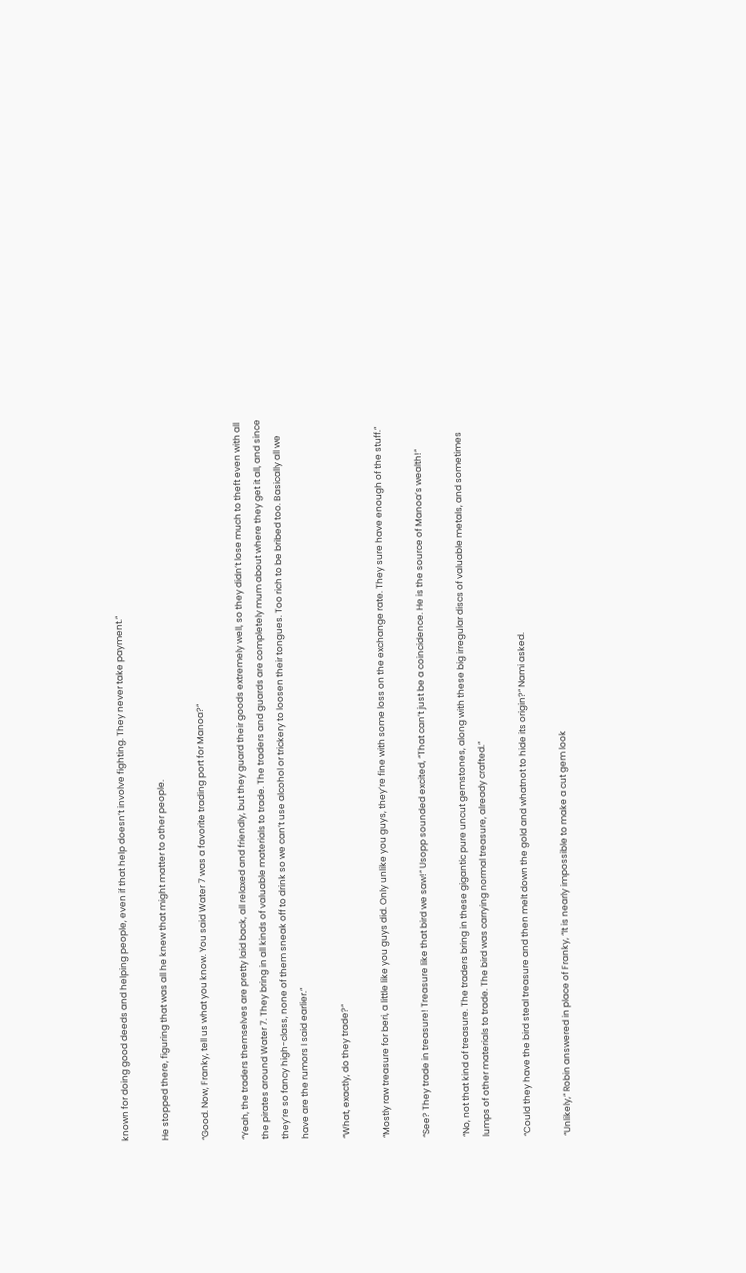known for doing good deeds and helping people, even if that help doesn’t involve fighting. They never take payment.”

He stopped there, figuring that was all he knew that might matter to other people.

“Good. Now, Franky, tell us what you know. You said Water 7 was a favorite trading port for Manoa?”

“Yeah, the traders themselves are pretty laid back, all relaxed and friendly, but they guard their goods extremely well, so they didn’t lose much to theft even with all the pirates around Water 7. They bring in all kinds of valuable materials to trade. The traders and guards are completely mum about where they get it all, and since they’re so fancy high-class, none of them sneak off to drink so we can’t use alcohol or trickery to loosen their tongues. Too rich to be bribed too. Basically all we have are the rumors I said earlier.”

“What, exactly, do they trade?”

“Mostly raw treasure for beri, a little like you guys did. Only unlike you guys, they’re fine with some loss on the exchange rate. They sure have enough of the stuff.”

“See? They trade in treasure! Treasure like that bird we saw!” Usopp sounded excited, “That can’t just be a coincidence. He is the source of Manoa’s wealth!”

“No, not that kind of treasure. The traders bring in these gigantic pure uncut gemstones, along with these big irregular discs of valuable metals, and sometimes lumps of other materials to trade. The bird was carrying normal treasure, already crafted.”

“Could they have the bird steal treasure and then melt down the gold and whatnot to hide its origin?” Nami asked.

“Unlikely,” Robin answered in place of Franky, “It is nearly impossible to make a cut gem look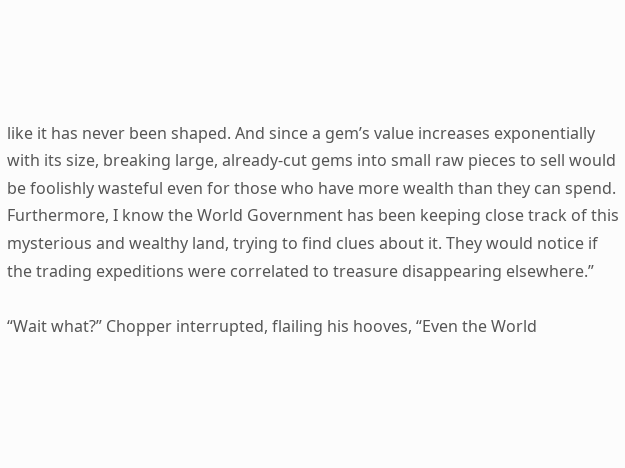like it has never been shaped. And since a gem’s value increases exponentially with its size, breaking large, already-cut gems into small raw pieces to sell would be foolishly wasteful even for those who have more wealth than they can spend. Furthermore, I know the World Government has been keeping close track of this mysterious and wealthy land, trying to find clues about it. They would notice if the trading expeditions were correlated to treasure disappearing elsewhere.”

“Wait what?” Chopper interrupted, flailing his hooves, “Even the World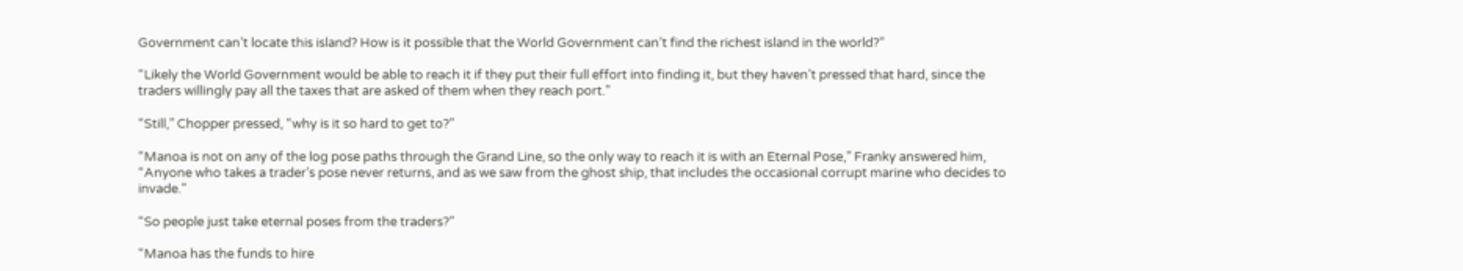Government can’t locate this island? How is it possible that the World Government can’t find the richest island in the world?”

“Likely the World Government would be able to reach it if they put their full effort into finding it, but they haven’t pressed that hard, since the traders willingly pay all the taxes that are asked of them when they reach port.”

“Still,” Chopper pressed, “why is it so hard to get to?”

“Manoa is not on any of the log pose paths through the Grand Line, so the only way to reach it is with an Eternal Pose,” Franky answered him, “Anyone who takes a trader’s pose never returns, and as we saw from the ghost ship, that includes the occasional corrupt marine who decides to invade.”

“So people just take eternal poses from the traders?”

“Manoa has the funds to hire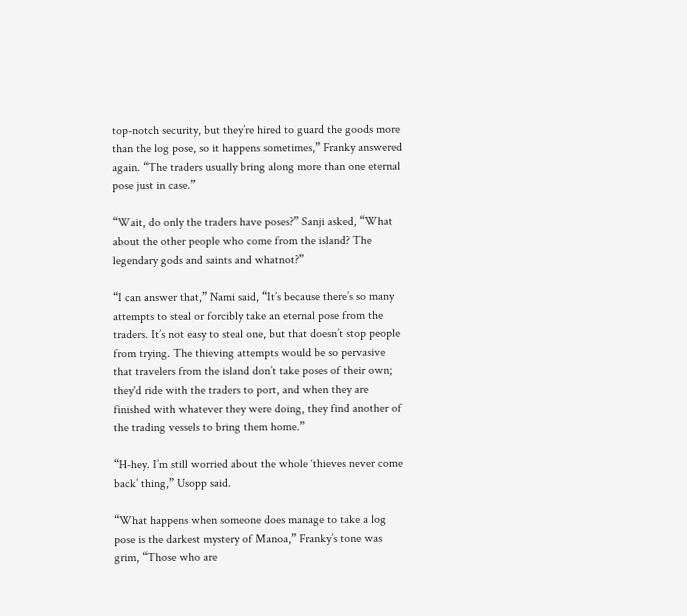top-notch security, but they’re hired to guard the goods more than the log pose, so it happens sometimes,” Franky answered again. “The traders usually bring along more than one eternal pose just in case.”

“Wait, do only the traders have poses?” Sanji asked, “What about the other people who come from the island? The legendary gods and saints and whatnot?”

“I can answer that,” Nami said, “It’s because there’s so many attempts to steal or forcibly take an eternal pose from the traders. It’s not easy to steal one, but that doesn’t stop people from trying. The thieving attempts would be so pervasive that travelers from the island don’t take poses of their own; they'd ride with the traders to port, and when they are finished with whatever they were doing, they find another of the trading vessels to bring them home.”

“H-hey. I’m still worried about the whole ‘thieves never come back’ thing,” Usopp said.

“What happens when someone does manage to take a log pose is the darkest mystery of Manoa,” Franky’s tone was grim, “Those who are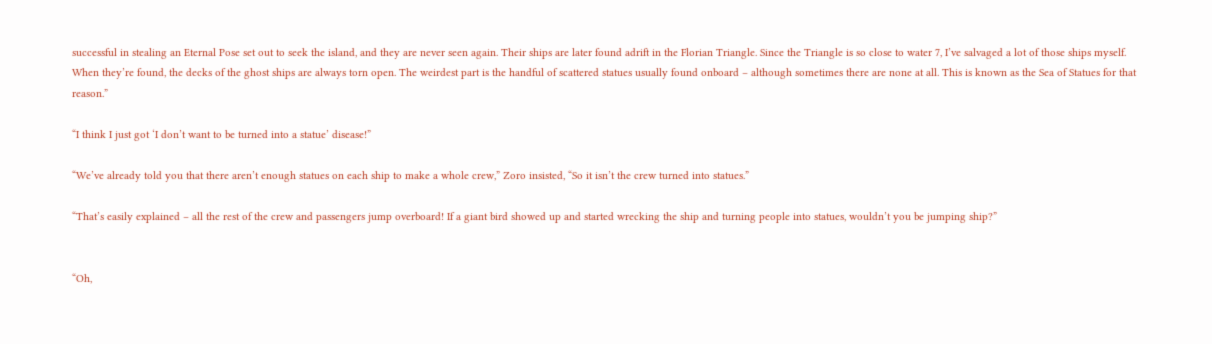successful in stealing an Eternal Pose set out to seek the island, and they are never seen again. Their ships are later found adrift in the Florian Triangle. Since the Triangle is so close to water 7, I’ve salvaged a lot of those ships myself. When they’re found, the decks of the ghost ships are always torn open. The weirdest part is the handful of scattered statues usually found onboard – although sometimes there are none at all. This is known as the Sea of Statues for that reason.”

“I think I just got ‘I don’t want to be turned into a statue’ disease!”

“We’ve already told you that there aren’t enough statues on each ship to make a whole crew,” Zoro insisted, “So it isn’t the crew turned into statues.”

“That’s easily explained – all the rest of the crew and passengers jump overboard! If a giant bird showed up and started wrecking the ship and turning people into statues, wouldn’t you be jumping ship?”


“Oh,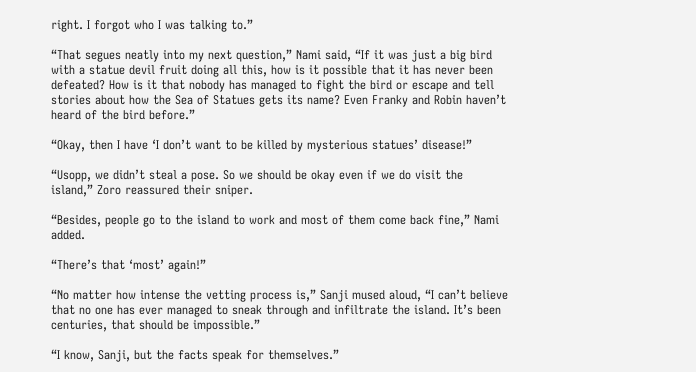right. I forgot who I was talking to.”

“That segues neatly into my next question,” Nami said, “If it was just a big bird with a statue devil fruit doing all this, how is it possible that it has never been defeated? How is it that nobody has managed to fight the bird or escape and tell stories about how the Sea of Statues gets its name? Even Franky and Robin haven’t heard of the bird before.”

“Okay, then I have ‘I don’t want to be killed by mysterious statues’ disease!”

“Usopp, we didn’t steal a pose. So we should be okay even if we do visit the island,” Zoro reassured their sniper.

“Besides, people go to the island to work and most of them come back fine,” Nami added.

“There’s that ‘most’ again!”

“No matter how intense the vetting process is,” Sanji mused aloud, “I can’t believe that no one has ever managed to sneak through and infiltrate the island. It’s been centuries, that should be impossible.”

“I know, Sanji, but the facts speak for themselves.”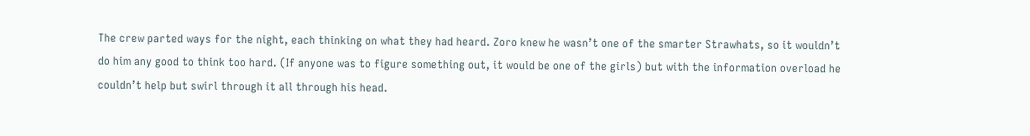The crew parted ways for the night, each thinking on what they had heard. Zoro knew he wasn’t one of the smarter Strawhats, so it wouldn’t do him any good to think too hard. (If anyone was to figure something out, it would be one of the girls) but with the information overload he couldn’t help but swirl through it all through his head.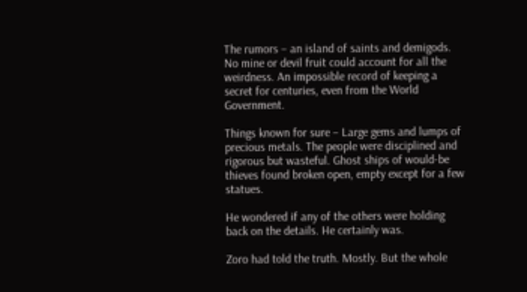The rumors – an island of saints and demigods. No mine or devil fruit could account for all the weirdness. An impossible record of keeping a secret for centuries, even from the World Government.

Things known for sure – Large gems and lumps of precious metals. The people were disciplined and rigorous but wasteful. Ghost ships of would-be thieves found broken open, empty except for a few statues.

He wondered if any of the others were holding back on the details. He certainly was.

Zoro had told the truth. Mostly. But the whole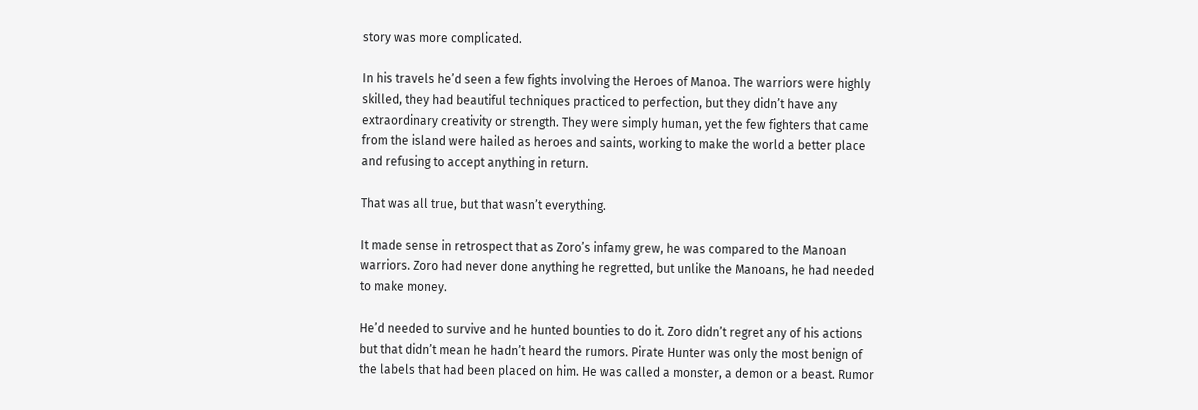story was more complicated.

In his travels he’d seen a few fights involving the Heroes of Manoa. The warriors were highly skilled, they had beautiful techniques practiced to perfection, but they didn’t have any extraordinary creativity or strength. They were simply human, yet the few fighters that came from the island were hailed as heroes and saints, working to make the world a better place and refusing to accept anything in return.

That was all true, but that wasn’t everything.

It made sense in retrospect that as Zoro’s infamy grew, he was compared to the Manoan warriors. Zoro had never done anything he regretted, but unlike the Manoans, he had needed to make money.

He’d needed to survive and he hunted bounties to do it. Zoro didn’t regret any of his actions but that didn’t mean he hadn’t heard the rumors. Pirate Hunter was only the most benign of the labels that had been placed on him. He was called a monster, a demon or a beast. Rumor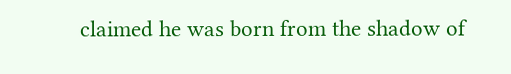claimed he was born from the shadow of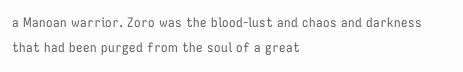a Manoan warrior. Zoro was the blood-lust and chaos and darkness that had been purged from the soul of a great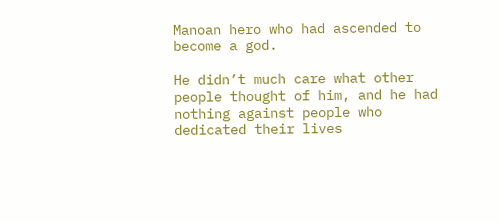Manoan hero who had ascended to become a god.

He didn’t much care what other people thought of him, and he had nothing against people who dedicated their lives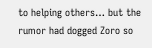to helping others… but the rumor had dogged Zoro so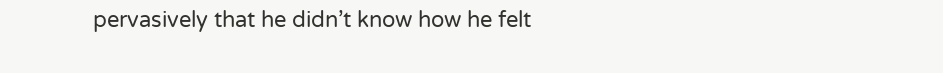pervasively that he didn’t know how he felt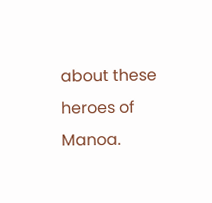about these heroes of Manoa.